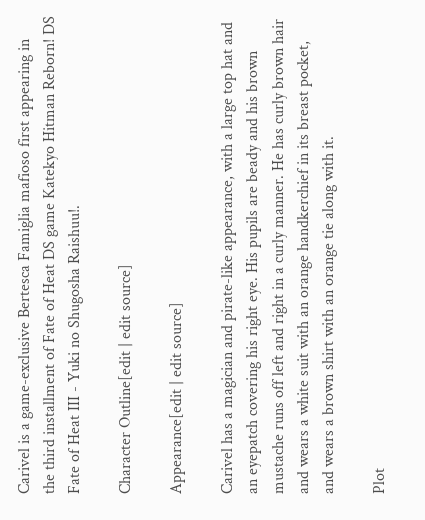Carivel is a game-exclusive Bertesca Famiglia mafioso first appearing in the third installment of Fate of Heat DS game Katekyo Hitman Reborn! DS Fate of Heat III - Yuki no Shugosha Raishuu!.

Character Outline[edit | edit source]

Appearance[edit | edit source]

Carivel has a magician and pirate-like appearance, with a large top hat and an eyepatch covering his right eye. His pupils are beady and his brown mustache runs off left and right in a curly manner. He has curly brown hair and wears a white suit with an orange handkerchief in its breast pocket, and wears a brown shirt with an orange tie along with it.

Plot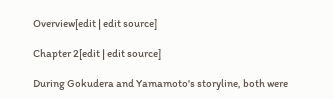Overview[edit | edit source]

Chapter 2[edit | edit source]

During Gokudera and Yamamoto's storyline, both were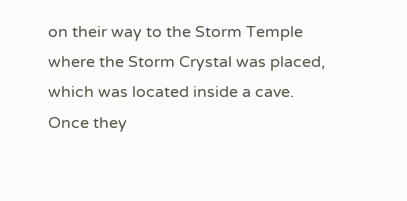on their way to the Storm Temple where the Storm Crystal was placed, which was located inside a cave. Once they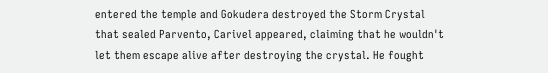entered the temple and Gokudera destroyed the Storm Crystal that sealed Parvento, Carivel appeared, claiming that he wouldn't let them escape alive after destroying the crystal. He fought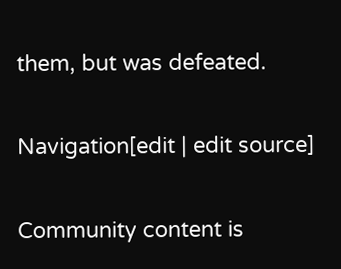them, but was defeated.

Navigation[edit | edit source]

Community content is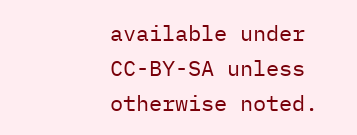available under CC-BY-SA unless otherwise noted.